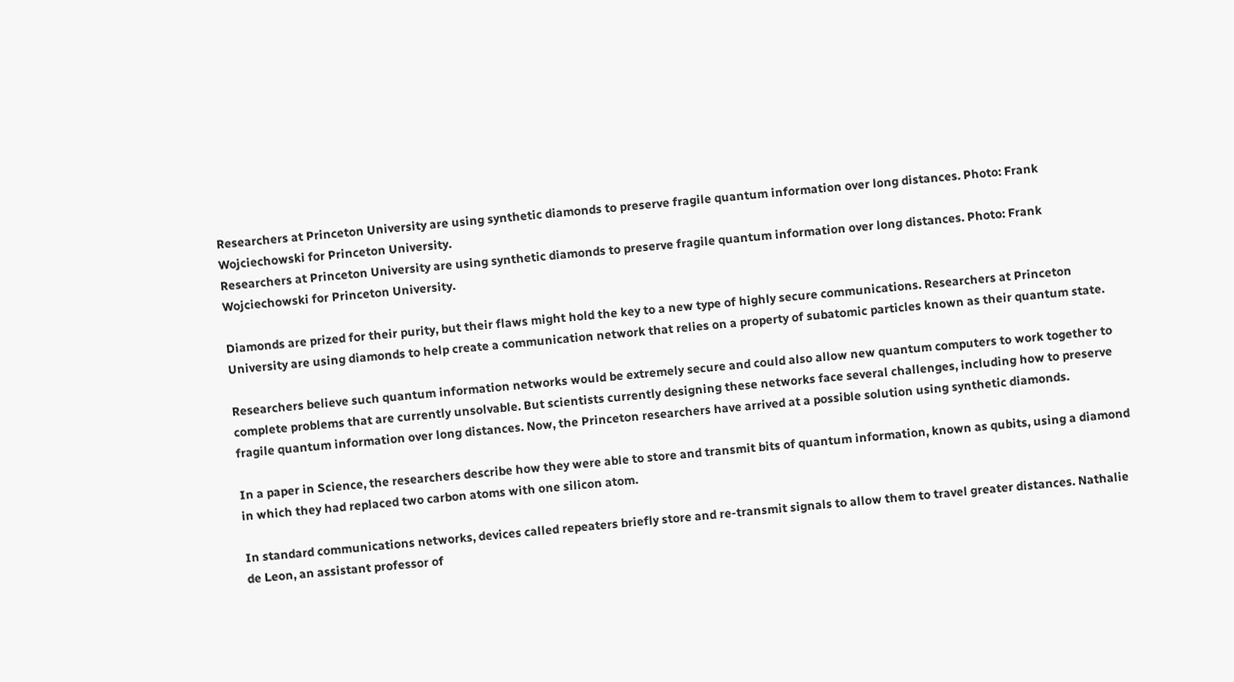Researchers at Princeton University are using synthetic diamonds to preserve fragile quantum information over long distances. Photo: Frank Wojciechowski for Princeton University.
Researchers at Princeton University are using synthetic diamonds to preserve fragile quantum information over long distances. Photo: Frank Wojciechowski for Princeton University.

Diamonds are prized for their purity, but their flaws might hold the key to a new type of highly secure communications. Researchers at Princeton University are using diamonds to help create a communication network that relies on a property of subatomic particles known as their quantum state.

Researchers believe such quantum information networks would be extremely secure and could also allow new quantum computers to work together to complete problems that are currently unsolvable. But scientists currently designing these networks face several challenges, including how to preserve fragile quantum information over long distances. Now, the Princeton researchers have arrived at a possible solution using synthetic diamonds.

In a paper in Science, the researchers describe how they were able to store and transmit bits of quantum information, known as qubits, using a diamond in which they had replaced two carbon atoms with one silicon atom.

In standard communications networks, devices called repeaters briefly store and re-transmit signals to allow them to travel greater distances. Nathalie de Leon, an assistant professor of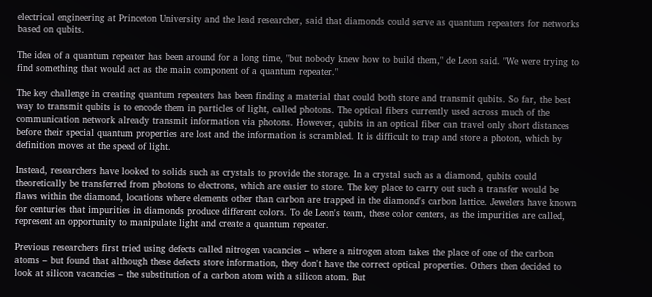electrical engineering at Princeton University and the lead researcher, said that diamonds could serve as quantum repeaters for networks based on qubits.

The idea of a quantum repeater has been around for a long time, "but nobody knew how to build them," de Leon said. "We were trying to find something that would act as the main component of a quantum repeater."

The key challenge in creating quantum repeaters has been finding a material that could both store and transmit qubits. So far, the best way to transmit qubits is to encode them in particles of light, called photons. The optical fibers currently used across much of the communication network already transmit information via photons. However, qubits in an optical fiber can travel only short distances before their special quantum properties are lost and the information is scrambled. It is difficult to trap and store a photon, which by definition moves at the speed of light.

Instead, researchers have looked to solids such as crystals to provide the storage. In a crystal such as a diamond, qubits could theoretically be transferred from photons to electrons, which are easier to store. The key place to carry out such a transfer would be flaws within the diamond, locations where elements other than carbon are trapped in the diamond's carbon lattice. Jewelers have known for centuries that impurities in diamonds produce different colors. To de Leon's team, these color centers, as the impurities are called, represent an opportunity to manipulate light and create a quantum repeater.

Previous researchers first tried using defects called nitrogen vacancies – where a nitrogen atom takes the place of one of the carbon atoms – but found that although these defects store information, they don't have the correct optical properties. Others then decided to look at silicon vacancies – the substitution of a carbon atom with a silicon atom. But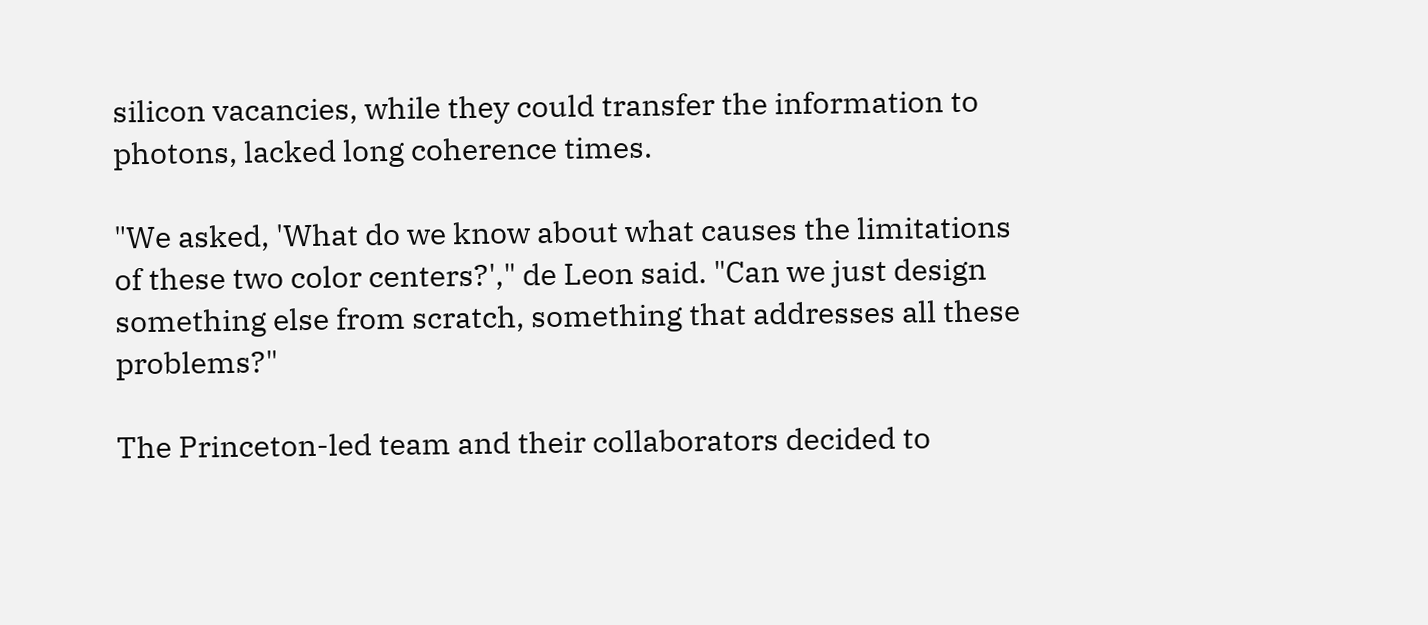silicon vacancies, while they could transfer the information to photons, lacked long coherence times.

"We asked, 'What do we know about what causes the limitations of these two color centers?'," de Leon said. "Can we just design something else from scratch, something that addresses all these problems?"

The Princeton-led team and their collaborators decided to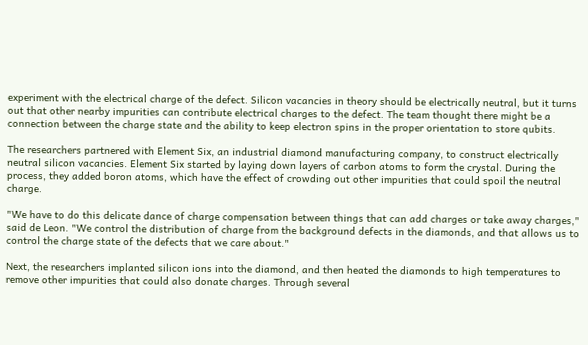experiment with the electrical charge of the defect. Silicon vacancies in theory should be electrically neutral, but it turns out that other nearby impurities can contribute electrical charges to the defect. The team thought there might be a connection between the charge state and the ability to keep electron spins in the proper orientation to store qubits.

The researchers partnered with Element Six, an industrial diamond manufacturing company, to construct electrically neutral silicon vacancies. Element Six started by laying down layers of carbon atoms to form the crystal. During the process, they added boron atoms, which have the effect of crowding out other impurities that could spoil the neutral charge.

"We have to do this delicate dance of charge compensation between things that can add charges or take away charges," said de Leon. "We control the distribution of charge from the background defects in the diamonds, and that allows us to control the charge state of the defects that we care about."

Next, the researchers implanted silicon ions into the diamond, and then heated the diamonds to high temperatures to remove other impurities that could also donate charges. Through several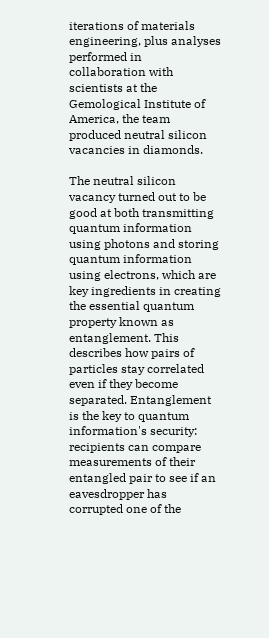iterations of materials engineering, plus analyses performed in collaboration with scientists at the Gemological Institute of America, the team produced neutral silicon vacancies in diamonds.

The neutral silicon vacancy turned out to be good at both transmitting quantum information using photons and storing quantum information using electrons, which are key ingredients in creating the essential quantum property known as entanglement. This describes how pairs of particles stay correlated even if they become separated. Entanglement is the key to quantum information's security: recipients can compare measurements of their entangled pair to see if an eavesdropper has corrupted one of the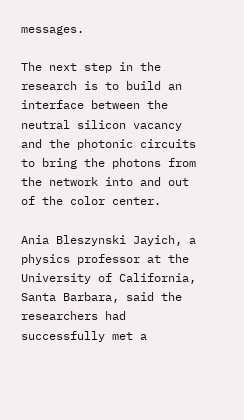messages.

The next step in the research is to build an interface between the neutral silicon vacancy and the photonic circuits to bring the photons from the network into and out of the color center.

Ania Bleszynski Jayich, a physics professor at the University of California, Santa Barbara, said the researchers had successfully met a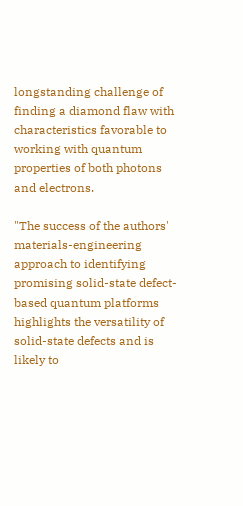longstanding challenge of finding a diamond flaw with characteristics favorable to working with quantum properties of both photons and electrons.

"The success of the authors' materials-engineering approach to identifying promising solid-state defect-based quantum platforms highlights the versatility of solid-state defects and is likely to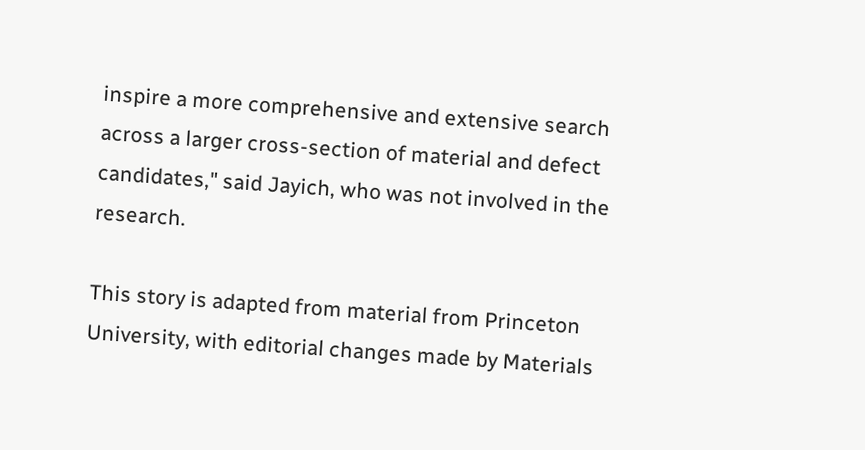inspire a more comprehensive and extensive search across a larger cross-section of material and defect candidates," said Jayich, who was not involved in the research.

This story is adapted from material from Princeton University, with editorial changes made by Materials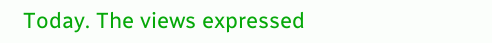Today. The views expressed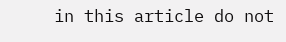in this article do not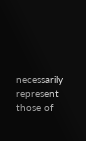necessarily represent those of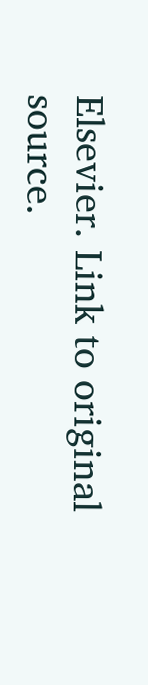Elsevier. Link to original source.